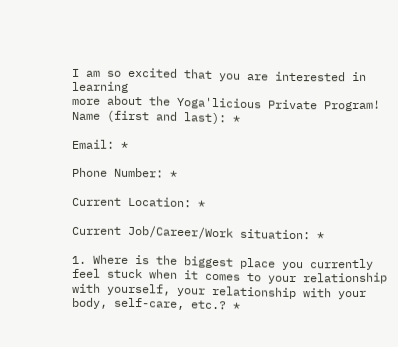I am so excited that you are interested in learning
more about the Yoga'licious Private Program!
Name (first and last): *

Email: *

Phone Number: *

Current Location: *

Current Job/Career/Work situation: *

1. Where is the biggest place you currently feel stuck when it comes to your relationship with yourself, your relationship with your body, self-care, etc.? *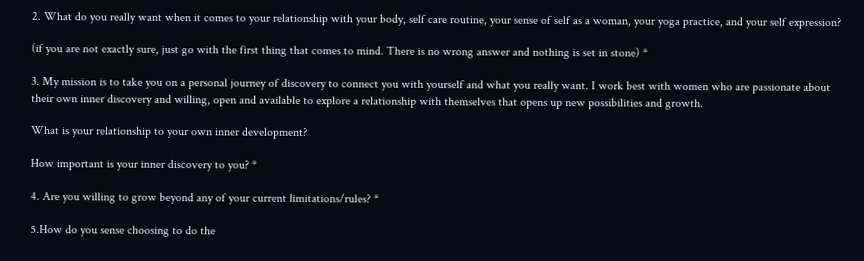2. What do you really want when it comes to your relationship with your body, self care routine, your sense of self as a woman, your yoga practice, and your self expression?

(if you are not exactly sure, just go with the first thing that comes to mind. There is no wrong answer and nothing is set in stone) *

3. My mission is to take you on a personal journey of discovery to connect you with yourself and what you really want. I work best with women who are passionate about their own inner discovery and willing, open and available to explore a relationship with themselves that opens up new possibilities and growth.

What is your relationship to your own inner development?

How important is your inner discovery to you? *

4. Are you willing to grow beyond any of your current limitations/rules? *

5.How do you sense choosing to do the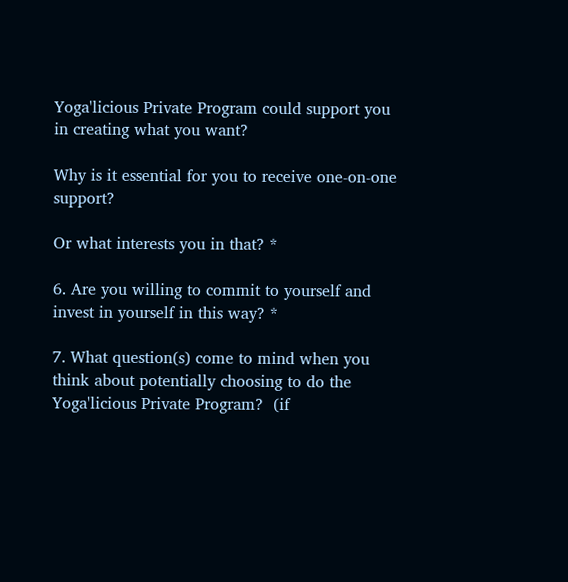Yoga'licious Private Program could support you in creating what you want?

Why is it essential for you to receive one-on-one support?

Or what interests you in that? *

6. Are you willing to commit to yourself and invest in yourself in this way? *

7. What question(s) come to mind when you think about potentially choosing to do the Yoga'licious Private Program?  (if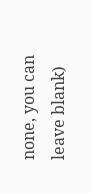none, you can leave blank)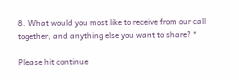8. What would you most like to receive from our call together, and anything else you want to share? *

Please hit continue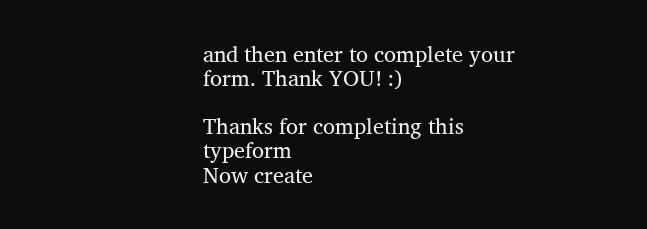and then enter to complete your form. Thank YOU! :)

Thanks for completing this typeform
Now create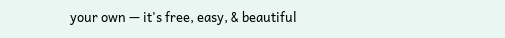your own — it's free, easy, & beautiful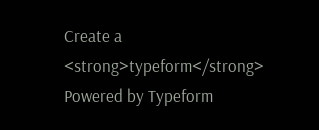Create a <strong>typeform</strong>
Powered by Typeform